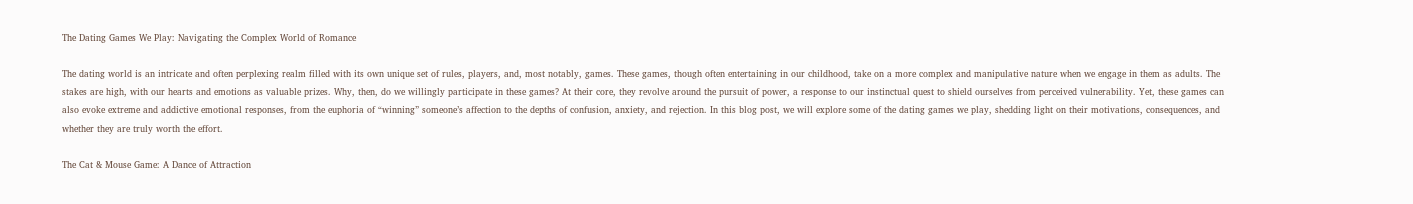The Dating Games We Play: Navigating the Complex World of Romance

The dating world is an intricate and often perplexing realm filled with its own unique set of rules, players, and, most notably, games. These games, though often entertaining in our childhood, take on a more complex and manipulative nature when we engage in them as adults. The stakes are high, with our hearts and emotions as valuable prizes. Why, then, do we willingly participate in these games? At their core, they revolve around the pursuit of power, a response to our instinctual quest to shield ourselves from perceived vulnerability. Yet, these games can also evoke extreme and addictive emotional responses, from the euphoria of “winning” someone’s affection to the depths of confusion, anxiety, and rejection. In this blog post, we will explore some of the dating games we play, shedding light on their motivations, consequences, and whether they are truly worth the effort.

The Cat & Mouse Game: A Dance of Attraction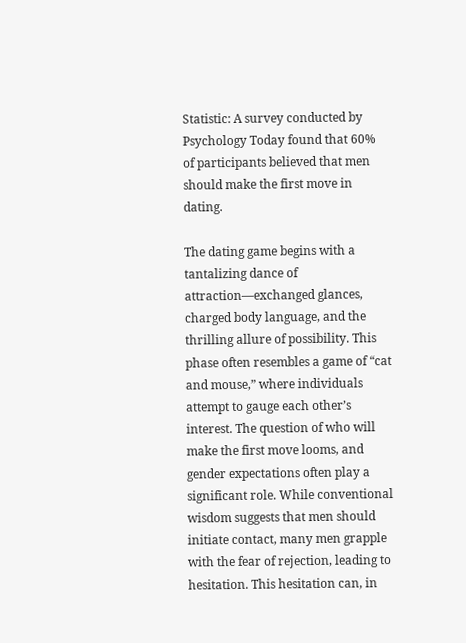Statistic: A survey conducted by Psychology Today found that 60% of participants believed that men should make the first move in dating.

The dating game begins with a tantalizing dance of attraction—exchanged glances, charged body language, and the thrilling allure of possibility. This phase often resembles a game of “cat and mouse,” where individuals attempt to gauge each other’s interest. The question of who will make the first move looms, and gender expectations often play a significant role. While conventional wisdom suggests that men should initiate contact, many men grapple with the fear of rejection, leading to hesitation. This hesitation can, in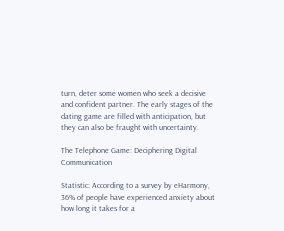turn, deter some women who seek a decisive and confident partner. The early stages of the dating game are filled with anticipation, but they can also be fraught with uncertainty.

The Telephone Game: Deciphering Digital Communication

Statistic: According to a survey by eHarmony, 36% of people have experienced anxiety about how long it takes for a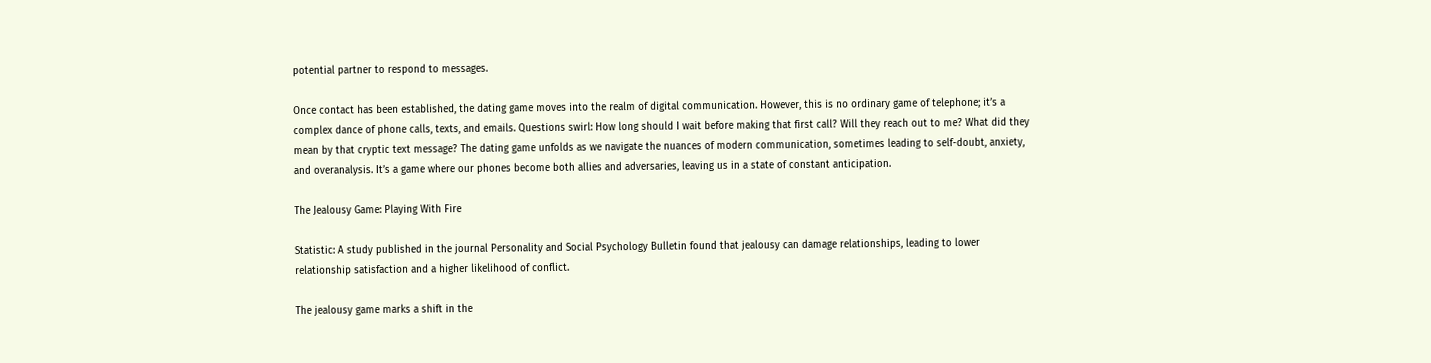potential partner to respond to messages.

Once contact has been established, the dating game moves into the realm of digital communication. However, this is no ordinary game of telephone; it’s a complex dance of phone calls, texts, and emails. Questions swirl: How long should I wait before making that first call? Will they reach out to me? What did they mean by that cryptic text message? The dating game unfolds as we navigate the nuances of modern communication, sometimes leading to self-doubt, anxiety, and overanalysis. It’s a game where our phones become both allies and adversaries, leaving us in a state of constant anticipation.

The Jealousy Game: Playing With Fire

Statistic: A study published in the journal Personality and Social Psychology Bulletin found that jealousy can damage relationships, leading to lower relationship satisfaction and a higher likelihood of conflict.

The jealousy game marks a shift in the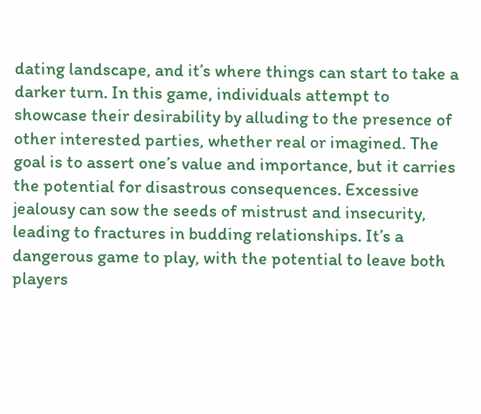dating landscape, and it’s where things can start to take a darker turn. In this game, individuals attempt to showcase their desirability by alluding to the presence of other interested parties, whether real or imagined. The goal is to assert one’s value and importance, but it carries the potential for disastrous consequences. Excessive jealousy can sow the seeds of mistrust and insecurity, leading to fractures in budding relationships. It’s a dangerous game to play, with the potential to leave both players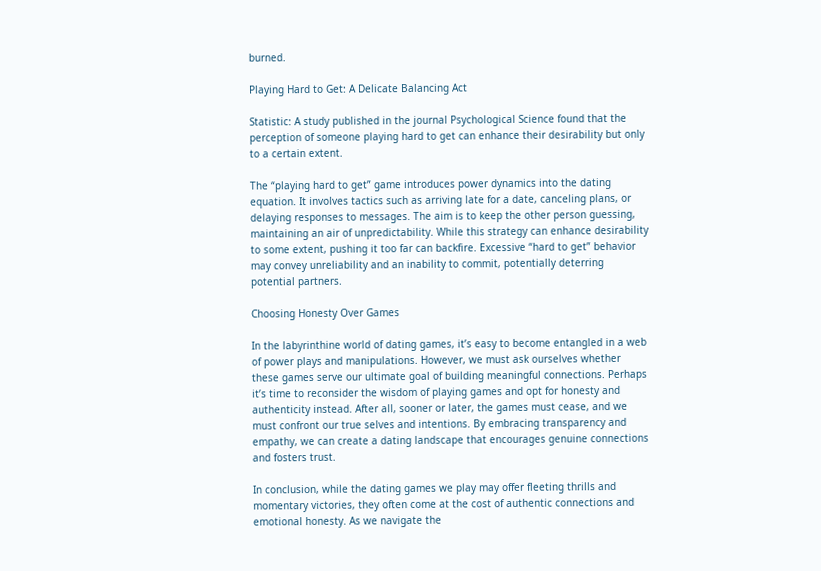burned.

Playing Hard to Get: A Delicate Balancing Act

Statistic: A study published in the journal Psychological Science found that the perception of someone playing hard to get can enhance their desirability but only to a certain extent.

The “playing hard to get” game introduces power dynamics into the dating equation. It involves tactics such as arriving late for a date, canceling plans, or delaying responses to messages. The aim is to keep the other person guessing, maintaining an air of unpredictability. While this strategy can enhance desirability to some extent, pushing it too far can backfire. Excessive “hard to get” behavior may convey unreliability and an inability to commit, potentially deterring potential partners.

Choosing Honesty Over Games

In the labyrinthine world of dating games, it’s easy to become entangled in a web of power plays and manipulations. However, we must ask ourselves whether these games serve our ultimate goal of building meaningful connections. Perhaps it’s time to reconsider the wisdom of playing games and opt for honesty and authenticity instead. After all, sooner or later, the games must cease, and we must confront our true selves and intentions. By embracing transparency and empathy, we can create a dating landscape that encourages genuine connections and fosters trust.

In conclusion, while the dating games we play may offer fleeting thrills and momentary victories, they often come at the cost of authentic connections and emotional honesty. As we navigate the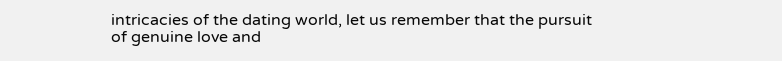intricacies of the dating world, let us remember that the pursuit of genuine love and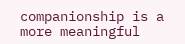companionship is a more meaningful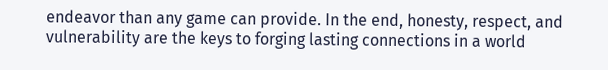endeavor than any game can provide. In the end, honesty, respect, and vulnerability are the keys to forging lasting connections in a world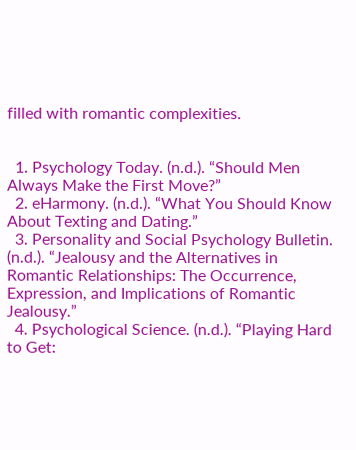filled with romantic complexities.


  1. Psychology Today. (n.d.). “Should Men Always Make the First Move?”
  2. eHarmony. (n.d.). “What You Should Know About Texting and Dating.”
  3. Personality and Social Psychology Bulletin. (n.d.). “Jealousy and the Alternatives in Romantic Relationships: The Occurrence, Expression, and Implications of Romantic Jealousy.”
  4. Psychological Science. (n.d.). “Playing Hard to Get: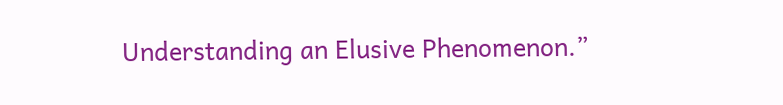Understanding an Elusive Phenomenon.”